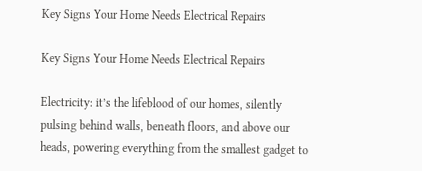Key Signs Your Home Needs Electrical Repairs

Key Signs Your Home Needs Electrical Repairs

Electricity: it’s the lifeblood of our homes, silently pulsing behind walls, beneath floors, and above our heads, powering everything from the smallest gadget to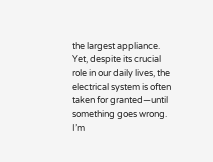the largest appliance. Yet, despite its crucial role in our daily lives, the electrical system is often taken for granted—until something goes wrong. I’m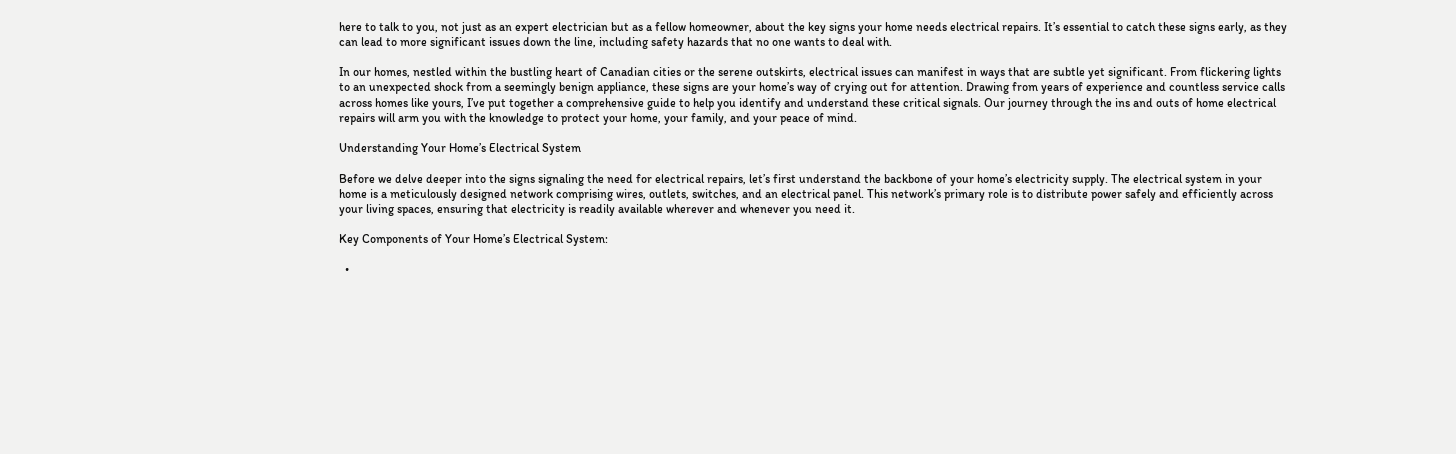here to talk to you, not just as an expert electrician but as a fellow homeowner, about the key signs your home needs electrical repairs. It’s essential to catch these signs early, as they can lead to more significant issues down the line, including safety hazards that no one wants to deal with.

In our homes, nestled within the bustling heart of Canadian cities or the serene outskirts, electrical issues can manifest in ways that are subtle yet significant. From flickering lights to an unexpected shock from a seemingly benign appliance, these signs are your home’s way of crying out for attention. Drawing from years of experience and countless service calls across homes like yours, I’ve put together a comprehensive guide to help you identify and understand these critical signals. Our journey through the ins and outs of home electrical repairs will arm you with the knowledge to protect your home, your family, and your peace of mind.

Understanding Your Home’s Electrical System

Before we delve deeper into the signs signaling the need for electrical repairs, let’s first understand the backbone of your home’s electricity supply. The electrical system in your home is a meticulously designed network comprising wires, outlets, switches, and an electrical panel. This network’s primary role is to distribute power safely and efficiently across your living spaces, ensuring that electricity is readily available wherever and whenever you need it.

Key Components of Your Home’s Electrical System:

  •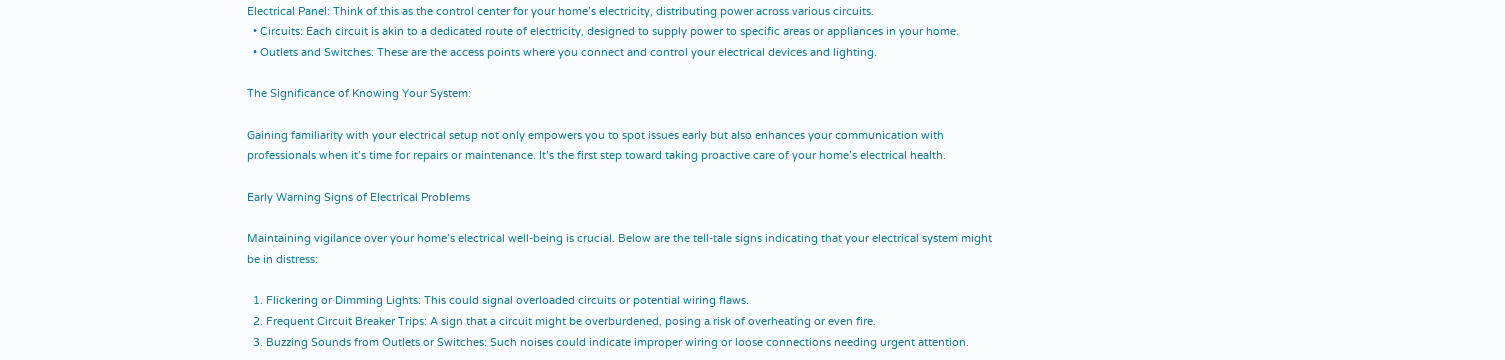Electrical Panel: Think of this as the control center for your home’s electricity, distributing power across various circuits.
  • Circuits: Each circuit is akin to a dedicated route of electricity, designed to supply power to specific areas or appliances in your home.
  • Outlets and Switches: These are the access points where you connect and control your electrical devices and lighting.

The Significance of Knowing Your System:

Gaining familiarity with your electrical setup not only empowers you to spot issues early but also enhances your communication with professionals when it’s time for repairs or maintenance. It’s the first step toward taking proactive care of your home’s electrical health.

Early Warning Signs of Electrical Problems

Maintaining vigilance over your home’s electrical well-being is crucial. Below are the tell-tale signs indicating that your electrical system might be in distress:

  1. Flickering or Dimming Lights: This could signal overloaded circuits or potential wiring flaws.
  2. Frequent Circuit Breaker Trips: A sign that a circuit might be overburdened, posing a risk of overheating or even fire.
  3. Buzzing Sounds from Outlets or Switches: Such noises could indicate improper wiring or loose connections needing urgent attention.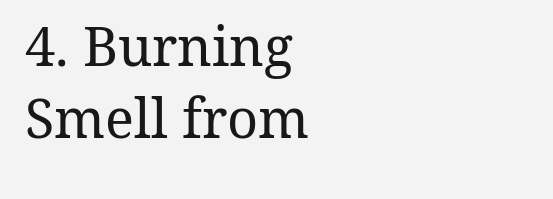4. Burning Smell from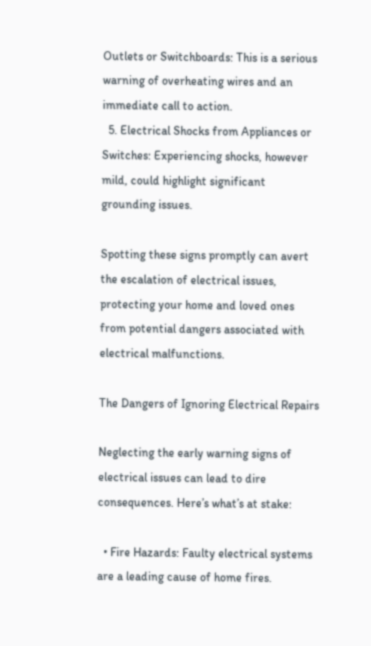Outlets or Switchboards: This is a serious warning of overheating wires and an immediate call to action.
  5. Electrical Shocks from Appliances or Switches: Experiencing shocks, however mild, could highlight significant grounding issues.

Spotting these signs promptly can avert the escalation of electrical issues, protecting your home and loved ones from potential dangers associated with electrical malfunctions.

The Dangers of Ignoring Electrical Repairs

Neglecting the early warning signs of electrical issues can lead to dire consequences. Here’s what’s at stake:

  • Fire Hazards: Faulty electrical systems are a leading cause of home fires.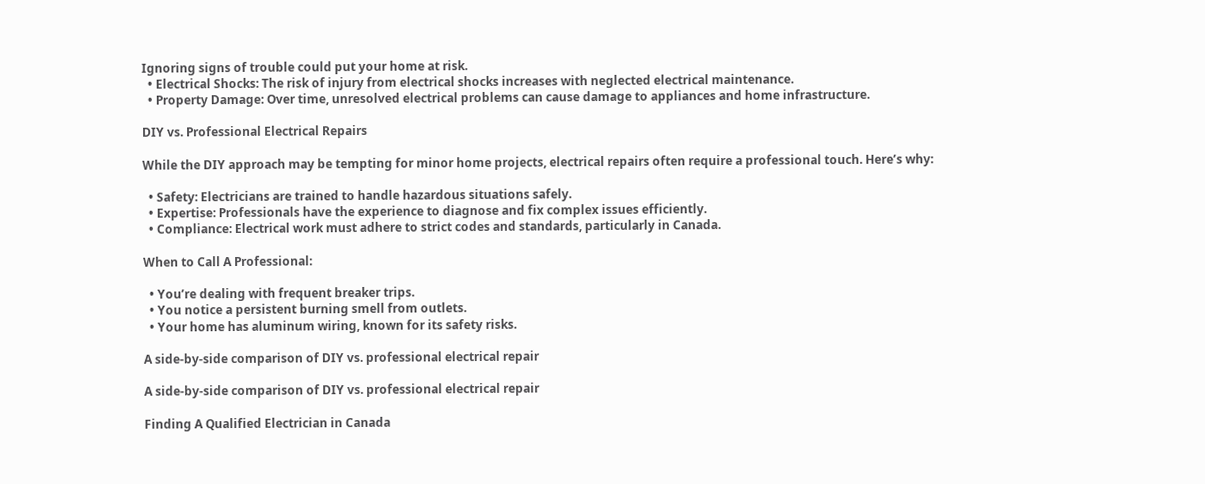Ignoring signs of trouble could put your home at risk.
  • Electrical Shocks: The risk of injury from electrical shocks increases with neglected electrical maintenance.
  • Property Damage: Over time, unresolved electrical problems can cause damage to appliances and home infrastructure.

DIY vs. Professional Electrical Repairs

While the DIY approach may be tempting for minor home projects, electrical repairs often require a professional touch. Here’s why:

  • Safety: Electricians are trained to handle hazardous situations safely.
  • Expertise: Professionals have the experience to diagnose and fix complex issues efficiently.
  • Compliance: Electrical work must adhere to strict codes and standards, particularly in Canada.

When to Call A Professional:

  • You’re dealing with frequent breaker trips.
  • You notice a persistent burning smell from outlets.
  • Your home has aluminum wiring, known for its safety risks.

A side-by-side comparison of DIY vs. professional electrical repair

A side-by-side comparison of DIY vs. professional electrical repair

Finding A Qualified Electrician in Canada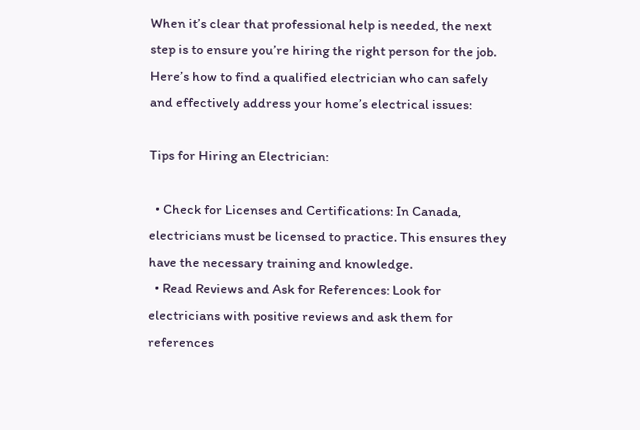When it’s clear that professional help is needed, the next step is to ensure you’re hiring the right person for the job. Here’s how to find a qualified electrician who can safely and effectively address your home’s electrical issues:

Tips for Hiring an Electrician:

  • Check for Licenses and Certifications: In Canada, electricians must be licensed to practice. This ensures they have the necessary training and knowledge.
  • Read Reviews and Ask for References: Look for electricians with positive reviews and ask them for references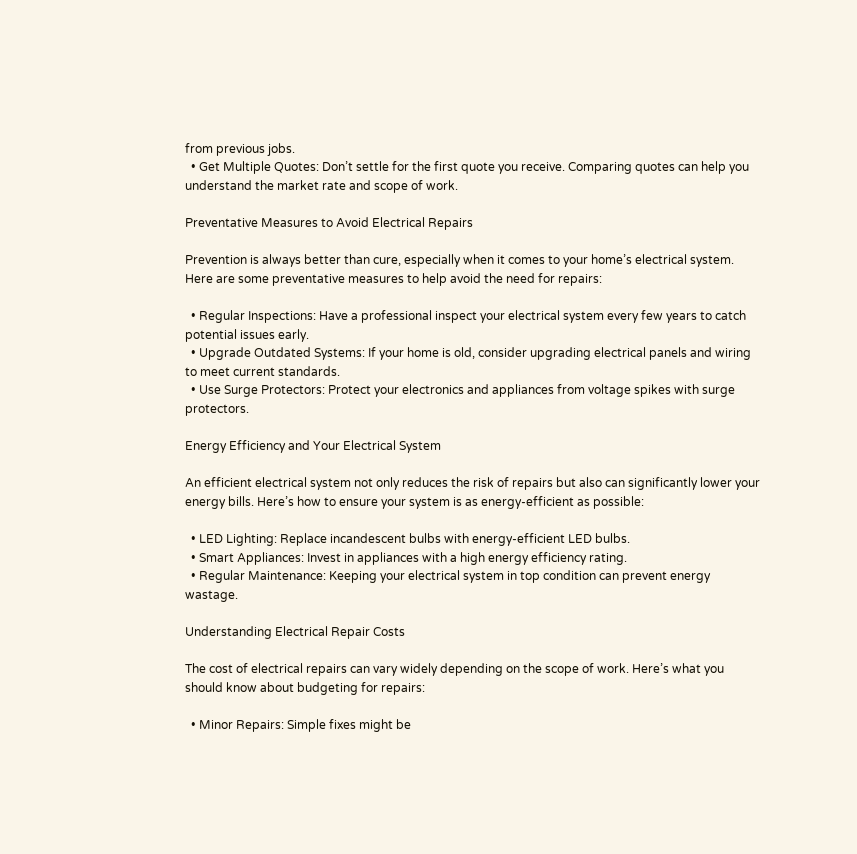from previous jobs.
  • Get Multiple Quotes: Don’t settle for the first quote you receive. Comparing quotes can help you understand the market rate and scope of work.

Preventative Measures to Avoid Electrical Repairs

Prevention is always better than cure, especially when it comes to your home’s electrical system. Here are some preventative measures to help avoid the need for repairs:

  • Regular Inspections: Have a professional inspect your electrical system every few years to catch potential issues early.
  • Upgrade Outdated Systems: If your home is old, consider upgrading electrical panels and wiring to meet current standards.
  • Use Surge Protectors: Protect your electronics and appliances from voltage spikes with surge protectors.

Energy Efficiency and Your Electrical System

An efficient electrical system not only reduces the risk of repairs but also can significantly lower your energy bills. Here’s how to ensure your system is as energy-efficient as possible:

  • LED Lighting: Replace incandescent bulbs with energy-efficient LED bulbs.
  • Smart Appliances: Invest in appliances with a high energy efficiency rating.
  • Regular Maintenance: Keeping your electrical system in top condition can prevent energy wastage.

Understanding Electrical Repair Costs

The cost of electrical repairs can vary widely depending on the scope of work. Here’s what you should know about budgeting for repairs:

  • Minor Repairs: Simple fixes might be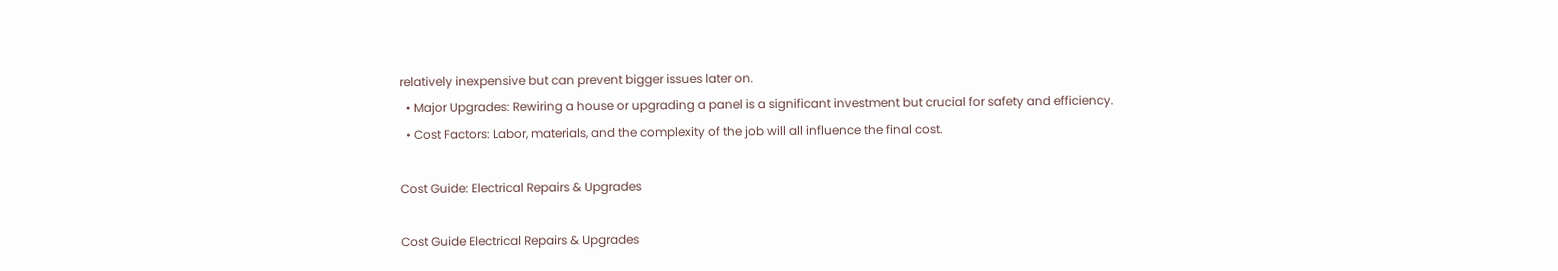relatively inexpensive but can prevent bigger issues later on.
  • Major Upgrades: Rewiring a house or upgrading a panel is a significant investment but crucial for safety and efficiency.
  • Cost Factors: Labor, materials, and the complexity of the job will all influence the final cost.

Cost Guide: Electrical Repairs & Upgrades

Cost Guide Electrical Repairs & Upgrades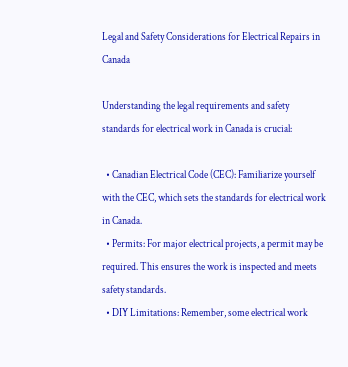Legal and Safety Considerations for Electrical Repairs in Canada

Understanding the legal requirements and safety standards for electrical work in Canada is crucial:

  • Canadian Electrical Code (CEC): Familiarize yourself with the CEC, which sets the standards for electrical work in Canada.
  • Permits: For major electrical projects, a permit may be required. This ensures the work is inspected and meets safety standards.
  • DIY Limitations: Remember, some electrical work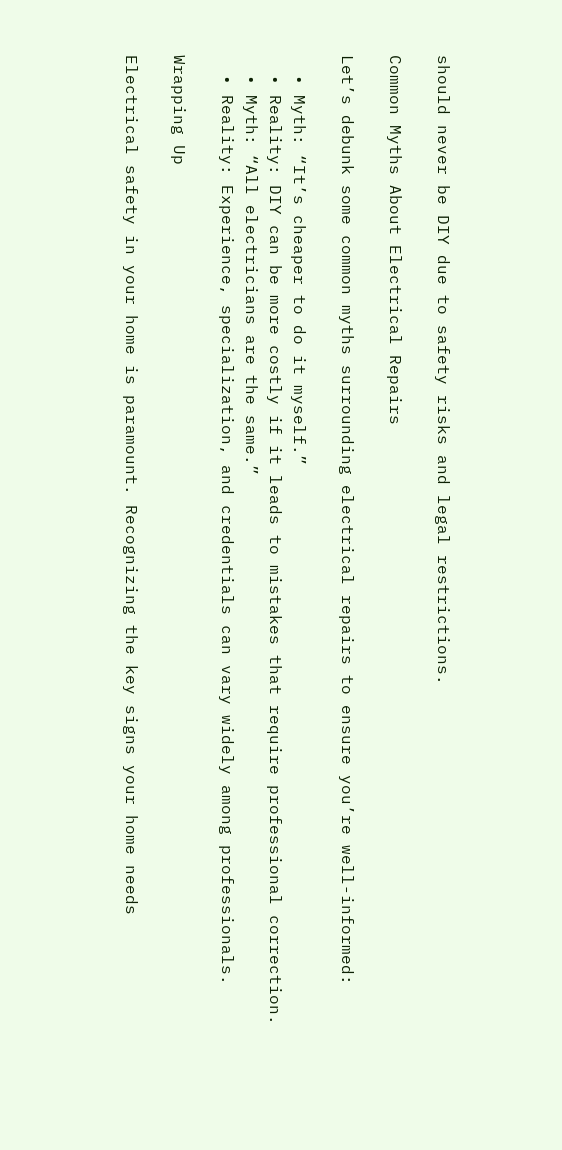should never be DIY due to safety risks and legal restrictions.

Common Myths About Electrical Repairs

Let’s debunk some common myths surrounding electrical repairs to ensure you’re well-informed:

  • Myth: “It’s cheaper to do it myself.”
  • Reality: DIY can be more costly if it leads to mistakes that require professional correction.
  • Myth: “All electricians are the same.”
  • Reality: Experience, specialization, and credentials can vary widely among professionals.

Wrapping Up

Electrical safety in your home is paramount. Recognizing the key signs your home needs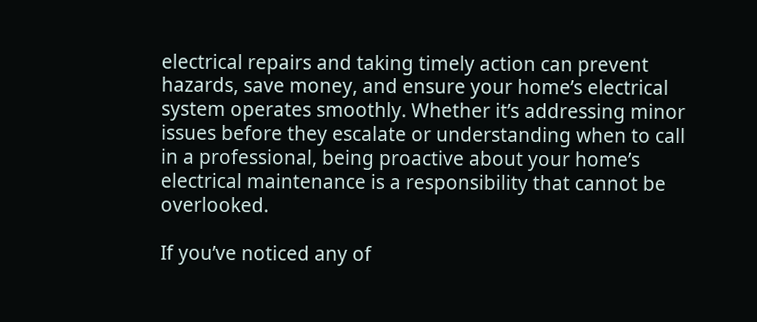electrical repairs and taking timely action can prevent hazards, save money, and ensure your home’s electrical system operates smoothly. Whether it’s addressing minor issues before they escalate or understanding when to call in a professional, being proactive about your home’s electrical maintenance is a responsibility that cannot be overlooked.

If you’ve noticed any of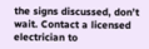the signs discussed, don’t wait. Contact a licensed electrician to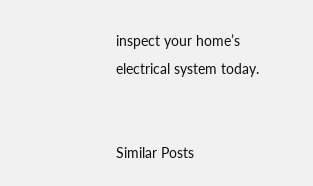inspect your home’s electrical system today.


Similar Posts